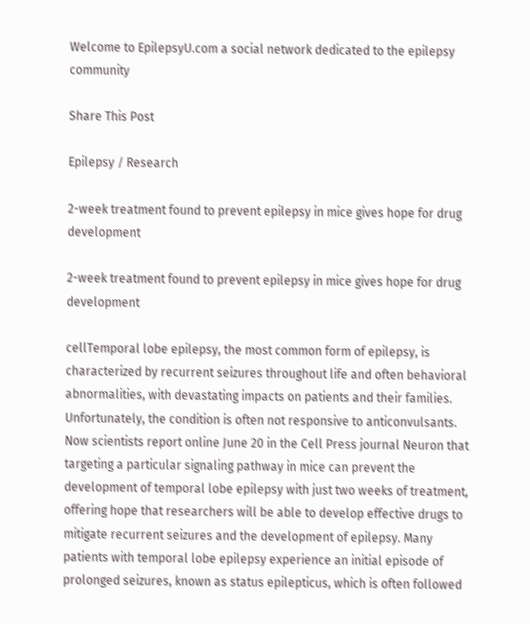Welcome to EpilepsyU.com a social network dedicated to the epilepsy community

Share This Post

Epilepsy / Research

2-week treatment found to prevent epilepsy in mice gives hope for drug development

2-week treatment found to prevent epilepsy in mice gives hope for drug development

cellTemporal lobe epilepsy, the most common form of epilepsy, is characterized by recurrent seizures throughout life and often behavioral abnormalities, with devastating impacts on patients and their families. Unfortunately, the condition is often not responsive to anticonvulsants. Now scientists report online June 20 in the Cell Press journal Neuron that targeting a particular signaling pathway in mice can prevent the development of temporal lobe epilepsy with just two weeks of treatment, offering hope that researchers will be able to develop effective drugs to mitigate recurrent seizures and the development of epilepsy. Many patients with temporal lobe epilepsy experience an initial episode of prolonged seizures, known as status epilepticus, which is often followed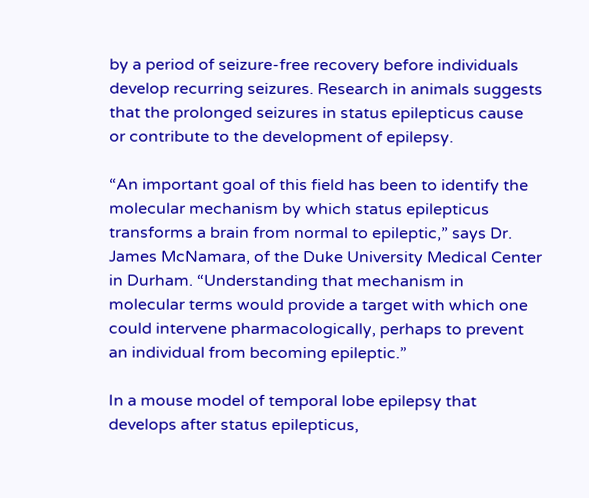by a period of seizure-free recovery before individuals develop recurring seizures. Research in animals suggests that the prolonged seizures in status epilepticus cause or contribute to the development of epilepsy.

“An important goal of this field has been to identify the molecular mechanism by which status epilepticus transforms a brain from normal to epileptic,” says Dr. James McNamara, of the Duke University Medical Center in Durham. “Understanding that mechanism in molecular terms would provide a target with which one could intervene pharmacologically, perhaps to prevent an individual from becoming epileptic.”

In a mouse model of temporal lobe epilepsy that develops after status epilepticus,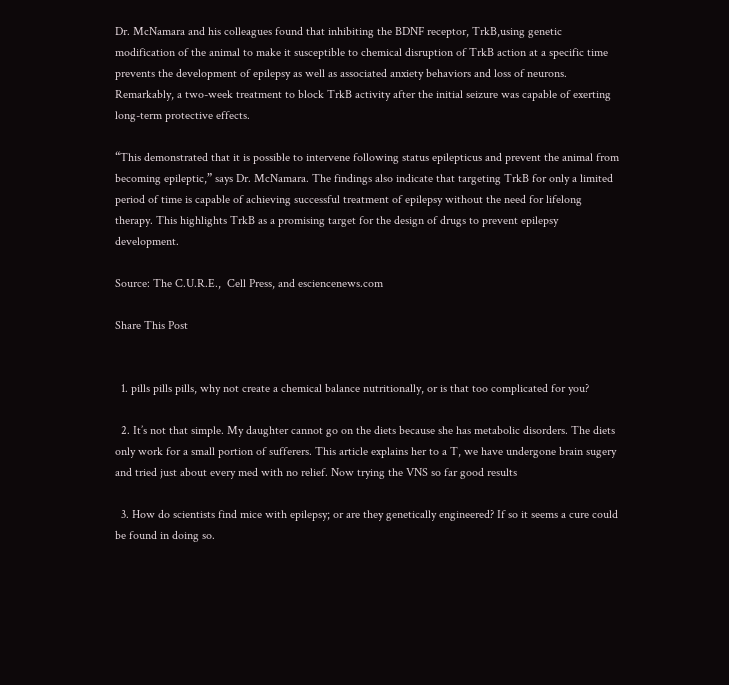Dr. McNamara and his colleagues found that inhibiting the BDNF receptor, TrkB,using genetic modification of the animal to make it susceptible to chemical disruption of TrkB action at a specific time prevents the development of epilepsy as well as associated anxiety behaviors and loss of neurons. Remarkably, a two-week treatment to block TrkB activity after the initial seizure was capable of exerting long-term protective effects.

“This demonstrated that it is possible to intervene following status epilepticus and prevent the animal from becoming epileptic,” says Dr. McNamara. The findings also indicate that targeting TrkB for only a limited period of time is capable of achieving successful treatment of epilepsy without the need for lifelong therapy. This highlights TrkB as a promising target for the design of drugs to prevent epilepsy development.

Source: The C.U.R.E.,  Cell Press, and esciencenews.com

Share This Post


  1. pills pills pills, why not create a chemical balance nutritionally, or is that too complicated for you?

  2. It’s not that simple. My daughter cannot go on the diets because she has metabolic disorders. The diets only work for a small portion of sufferers. This article explains her to a T, we have undergone brain sugery and tried just about every med with no relief. Now trying the VNS so far good results

  3. How do scientists find mice with epilepsy; or are they genetically engineered? If so it seems a cure could be found in doing so.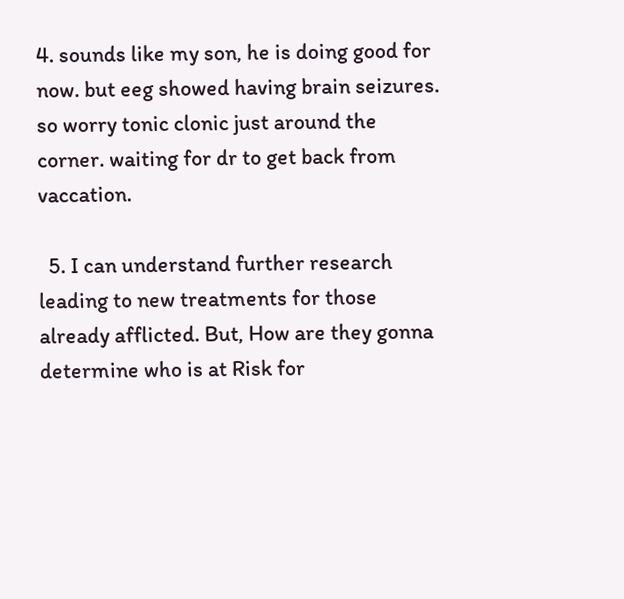4. sounds like my son, he is doing good for now. but eeg showed having brain seizures. so worry tonic clonic just around the corner. waiting for dr to get back from vaccation.

  5. I can understand further research leading to new treatments for those already afflicted. But, How are they gonna determine who is at Risk for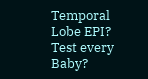Temporal Lobe EPI? Test every Baby?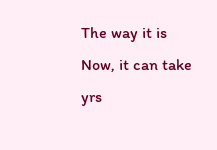The way it is Now, it can take yrs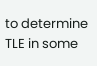to determine TLE in some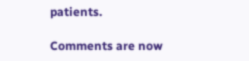patients.

Comments are now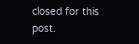closed for this post.